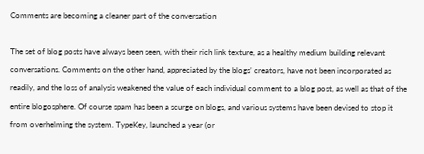Comments are becoming a cleaner part of the conversation

The set of blog posts have always been seen, with their rich link texture, as a healthy medium building relevant conversations. Comments on the other hand, appreciated by the blogs’ creators, have not been incorporated as readily, and the loss of analysis weakened the value of each individual comment to a blog post, as well as that of the entire blogosphere. Of course spam has been a scurge on blogs, and various systems have been devised to stop it from overhelming the system. TypeKey, launched a year (or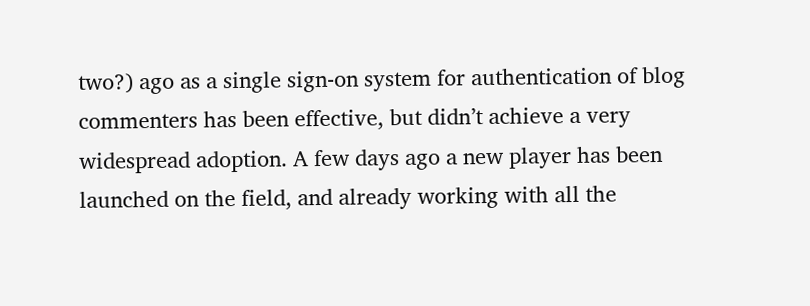two?) ago as a single sign-on system for authentication of blog commenters has been effective, but didn’t achieve a very widespread adoption. A few days ago a new player has been launched on the field, and already working with all the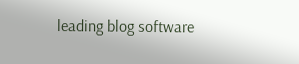leading blog software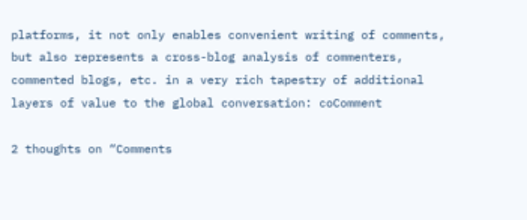platforms, it not only enables convenient writing of comments, but also represents a cross-blog analysis of commenters, commented blogs, etc. in a very rich tapestry of additional layers of value to the global conversation: coComment

2 thoughts on “Comments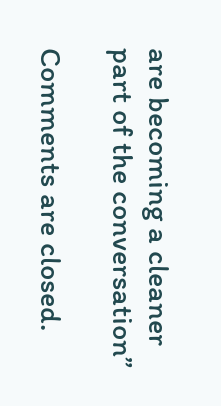are becoming a cleaner part of the conversation”

Comments are closed.